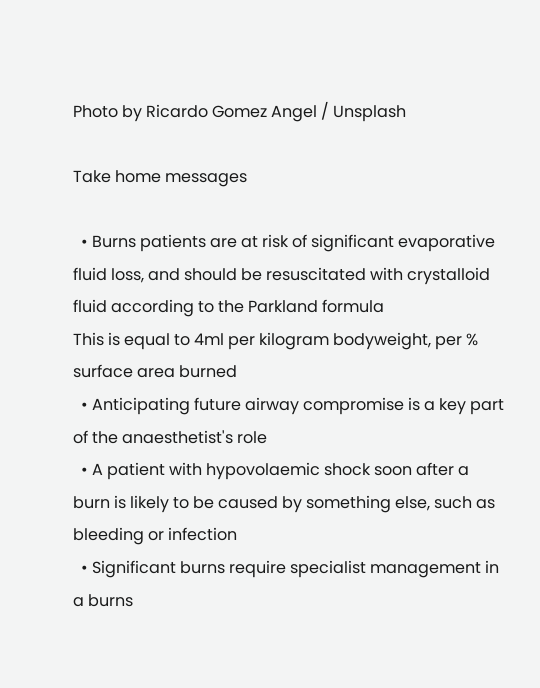Photo by Ricardo Gomez Angel / Unsplash

Take home messages

  • Burns patients are at risk of significant evaporative fluid loss, and should be resuscitated with crystalloid fluid according to the Parkland formula
This is equal to 4ml per kilogram bodyweight, per % surface area burned
  • Anticipating future airway compromise is a key part of the anaesthetist's role
  • A patient with hypovolaemic shock soon after a burn is likely to be caused by something else, such as bleeding or infection
  • Significant burns require specialist management in a burns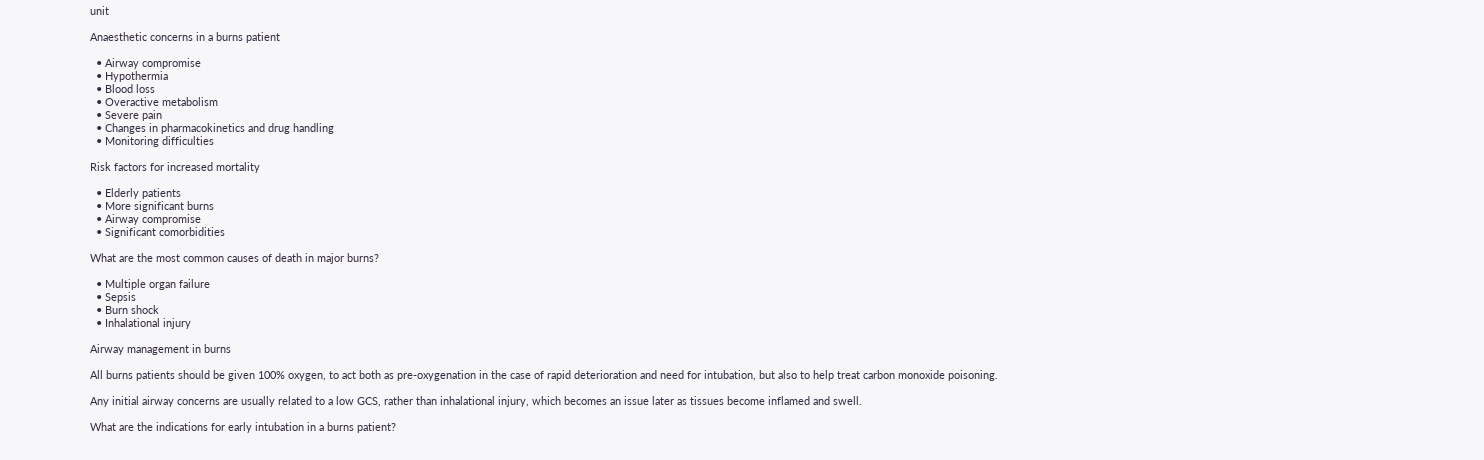unit

Anaesthetic concerns in a burns patient

  • Airway compromise
  • Hypothermia
  • Blood loss
  • Overactive metabolism
  • Severe pain
  • Changes in pharmacokinetics and drug handling
  • Monitoring difficulties

Risk factors for increased mortality

  • Elderly patients
  • More significant burns
  • Airway compromise
  • Significant comorbidities

What are the most common causes of death in major burns?

  • Multiple organ failure
  • Sepsis
  • Burn shock
  • Inhalational injury

Airway management in burns

All burns patients should be given 100% oxygen, to act both as pre-oxygenation in the case of rapid deterioration and need for intubation, but also to help treat carbon monoxide poisoning.

Any initial airway concerns are usually related to a low GCS, rather than inhalational injury, which becomes an issue later as tissues become inflamed and swell.

What are the indications for early intubation in a burns patient?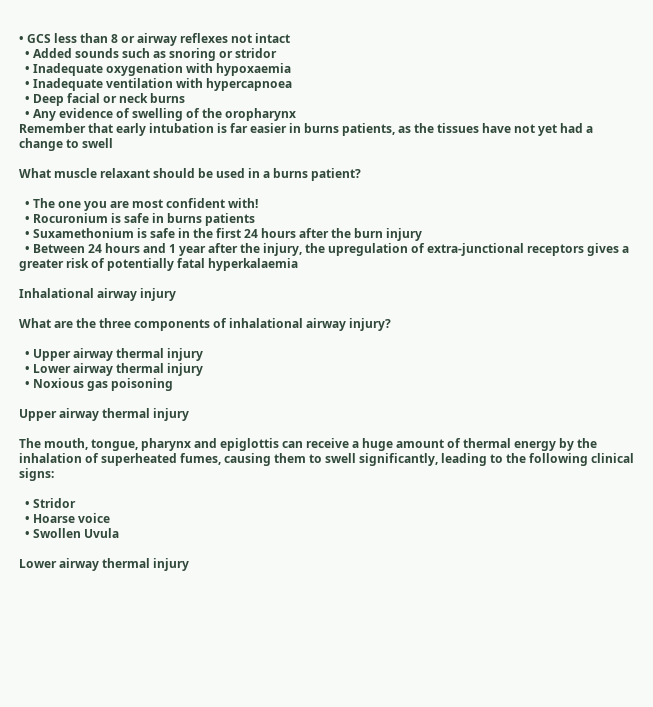• GCS less than 8 or airway reflexes not intact
  • Added sounds such as snoring or stridor
  • Inadequate oxygenation with hypoxaemia
  • Inadequate ventilation with hypercapnoea
  • Deep facial or neck burns
  • Any evidence of swelling of the oropharynx
Remember that early intubation is far easier in burns patients, as the tissues have not yet had a change to swell

What muscle relaxant should be used in a burns patient?

  • The one you are most confident with!
  • Rocuronium is safe in burns patients
  • Suxamethonium is safe in the first 24 hours after the burn injury
  • Between 24 hours and 1 year after the injury, the upregulation of extra-junctional receptors gives a greater risk of potentially fatal hyperkalaemia

Inhalational airway injury

What are the three components of inhalational airway injury?

  • Upper airway thermal injury
  • Lower airway thermal injury
  • Noxious gas poisoning

Upper airway thermal injury

The mouth, tongue, pharynx and epiglottis can receive a huge amount of thermal energy by the inhalation of superheated fumes, causing them to swell significantly, leading to the following clinical signs:

  • Stridor
  • Hoarse voice
  • Swollen Uvula

Lower airway thermal injury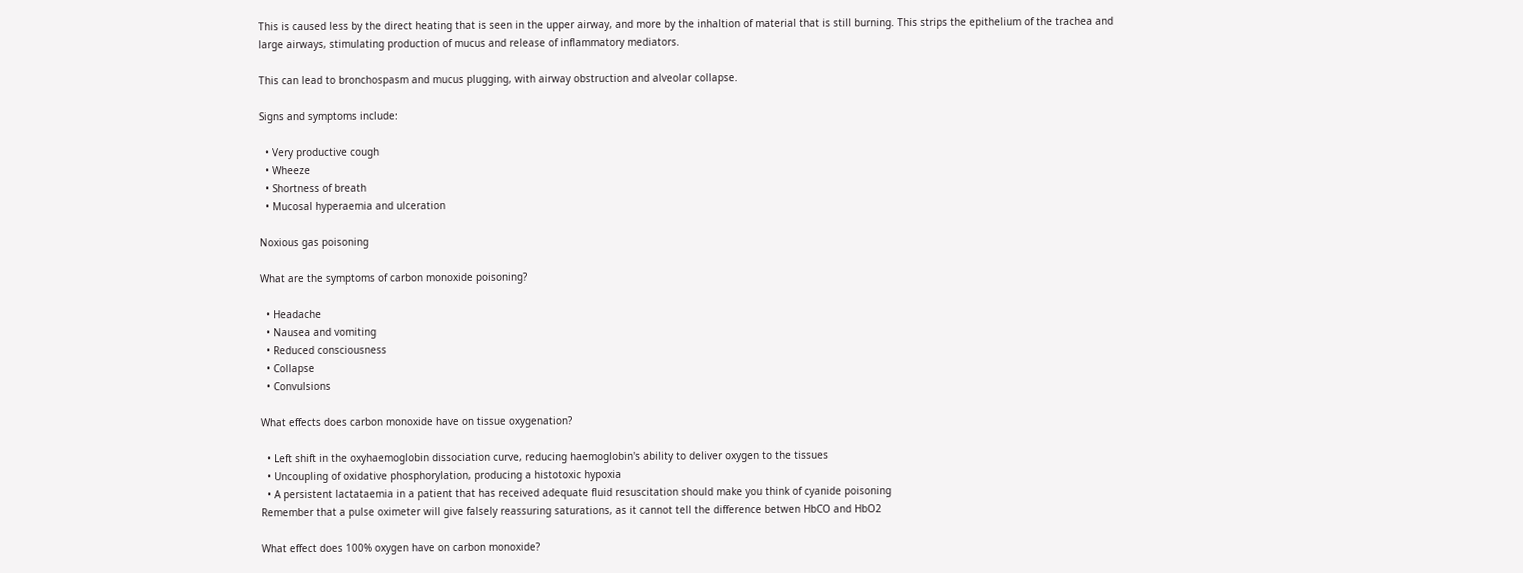This is caused less by the direct heating that is seen in the upper airway, and more by the inhaltion of material that is still burning. This strips the epithelium of the trachea and large airways, stimulating production of mucus and release of inflammatory mediators.

This can lead to bronchospasm and mucus plugging, with airway obstruction and alveolar collapse.

Signs and symptoms include:

  • Very productive cough
  • Wheeze
  • Shortness of breath
  • Mucosal hyperaemia and ulceration

Noxious gas poisoning

What are the symptoms of carbon monoxide poisoning?

  • Headache
  • Nausea and vomiting
  • Reduced consciousness
  • Collapse
  • Convulsions

What effects does carbon monoxide have on tissue oxygenation?

  • Left shift in the oxyhaemoglobin dissociation curve, reducing haemoglobin's ability to deliver oxygen to the tissues
  • Uncoupling of oxidative phosphorylation, producing a histotoxic hypoxia
  • A persistent lactataemia in a patient that has received adequate fluid resuscitation should make you think of cyanide poisoning
Remember that a pulse oximeter will give falsely reassuring saturations, as it cannot tell the difference betwen HbCO and HbO2

What effect does 100% oxygen have on carbon monoxide?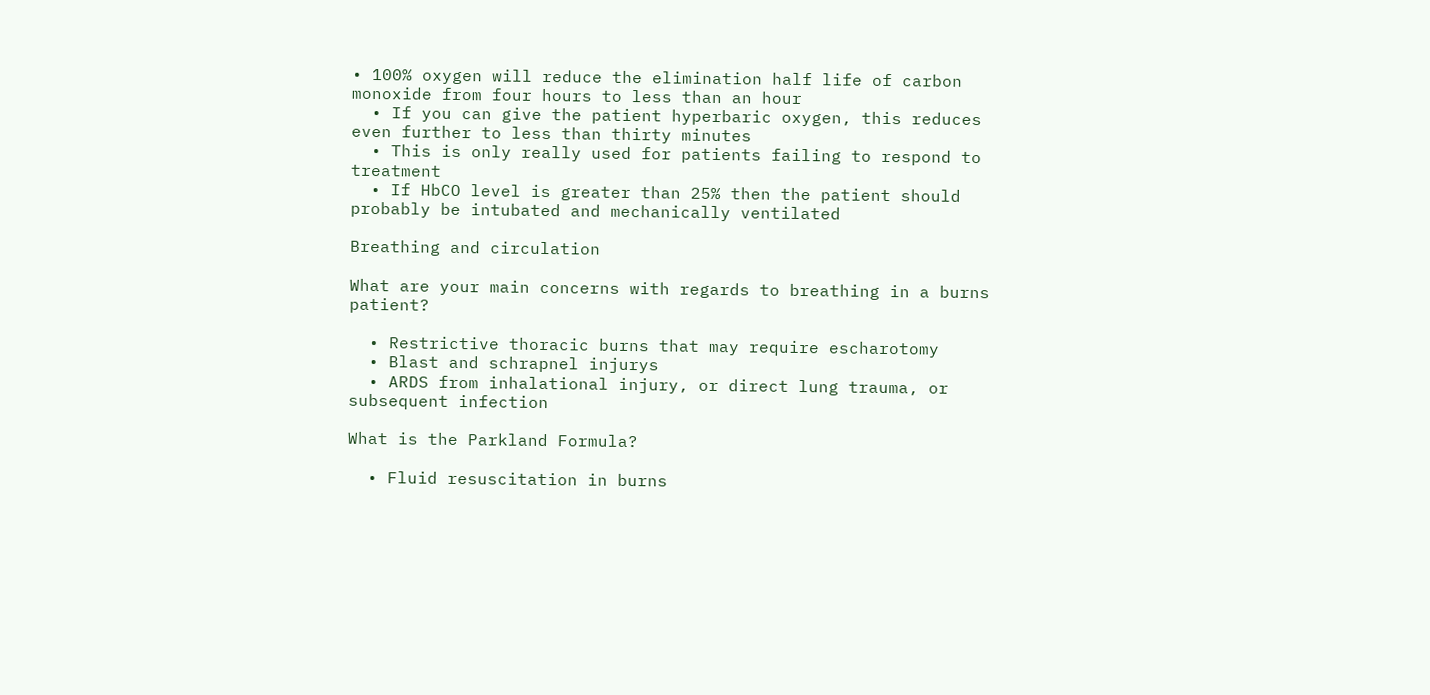• 100% oxygen will reduce the elimination half life of carbon monoxide from four hours to less than an hour
  • If you can give the patient hyperbaric oxygen, this reduces even further to less than thirty minutes
  • This is only really used for patients failing to respond to treatment
  • If HbCO level is greater than 25% then the patient should probably be intubated and mechanically ventilated

Breathing and circulation

What are your main concerns with regards to breathing in a burns patient?

  • Restrictive thoracic burns that may require escharotomy
  • Blast and schrapnel injurys
  • ARDS from inhalational injury, or direct lung trauma, or subsequent infection

What is the Parkland Formula?

  • Fluid resuscitation in burns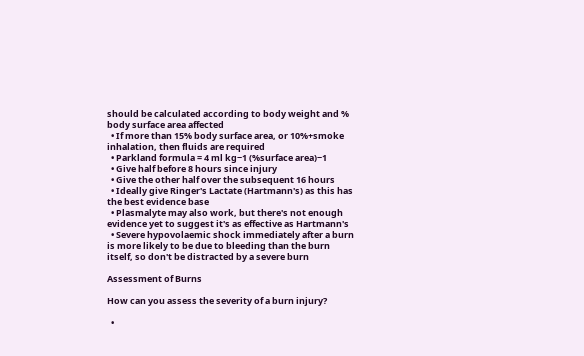should be calculated according to body weight and % body surface area affected
  • If more than 15% body surface area, or 10%+smoke inhalation, then fluids are required
  • Parkland formula = 4 ml kg−1 (%surface area)−1
  • Give half before 8 hours since injury
  • Give the other half over the subsequent 16 hours
  • Ideally give Ringer's Lactate (Hartmann's) as this has the best evidence base
  • Plasmalyte may also work, but there's not enough evidence yet to suggest it's as effective as Hartmann's
  • Severe hypovolaemic shock immediately after a burn is more likely to be due to bleeding than the burn itself, so don't be distracted by a severe burn

Assessment of Burns

How can you assess the severity of a burn injury?

  •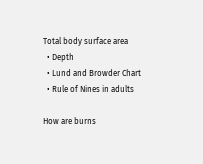Total body surface area
  • Depth
  • Lund and Browder Chart
  • Rule of Nines in adults

How are burns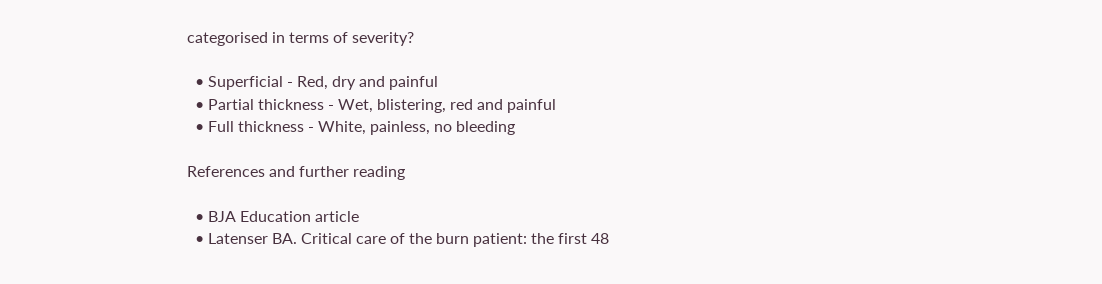categorised in terms of severity?

  • Superficial - Red, dry and painful
  • Partial thickness - Wet, blistering, red and painful
  • Full thickness - White, painless, no bleeding

References and further reading

  • BJA Education article
  • Latenser BA. Critical care of the burn patient: the first 48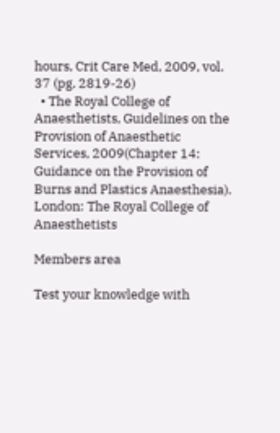hours, Crit Care Med, 2009, vol. 37 (pg. 2819-26)
  • The Royal College of Anaesthetists, Guidelines on the Provision of Anaesthetic Services, 2009(Chapter 14: Guidance on the Provision of Burns and Plastics Anaesthesia). London: The Royal College of Anaesthetists

Members area

Test your knowledge with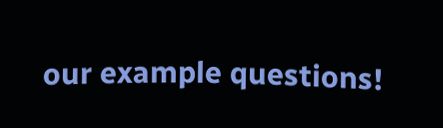our example questions!